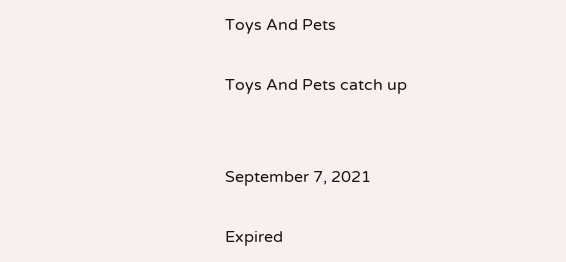Toys And Pets

Toys And Pets catch up


September 7, 2021

Expired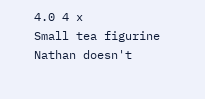4.0 4 x
Small tea figurine Nathan doesn't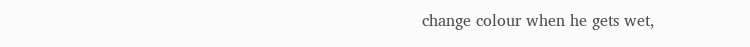change colour when he gets wet,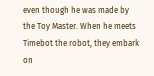even though he was made by the Toy Master. When he meets Timebot the robot, they embark on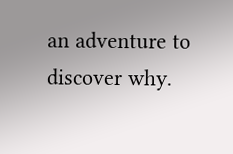an adventure to discover why.